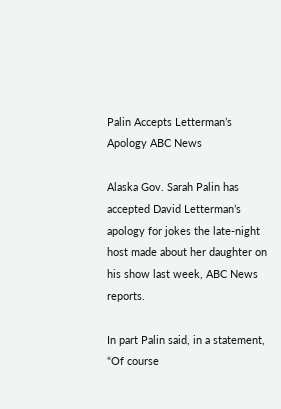Palin Accepts Letterman’s Apology ABC News

Alaska Gov. Sarah Palin has accepted David Letterman’s apology for jokes the late-night host made about her daughter on his show last week, ABC News reports.

In part Palin said, in a statement, “Of course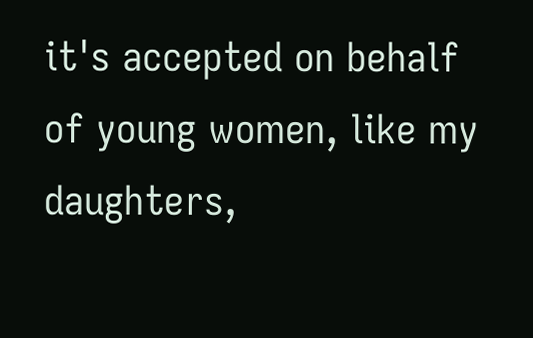it's accepted on behalf of young women, like my daughters,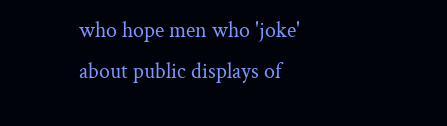who hope men who 'joke' about public displays of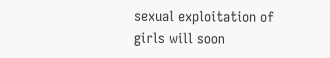sexual exploitation of girls will soon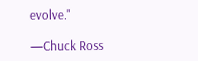evolve."

—Chuck Ross